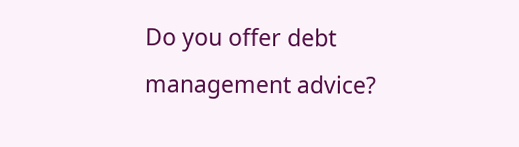Do you offer debt management advice?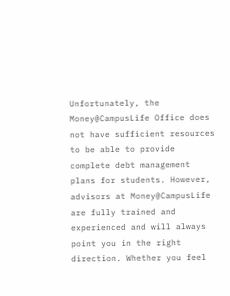Unfortunately, the Money@CampusLife Office does not have sufficient resources to be able to provide complete debt management plans for students. However, advisors at Money@CampusLife are fully trained and experienced and will always point you in the right direction. Whether you feel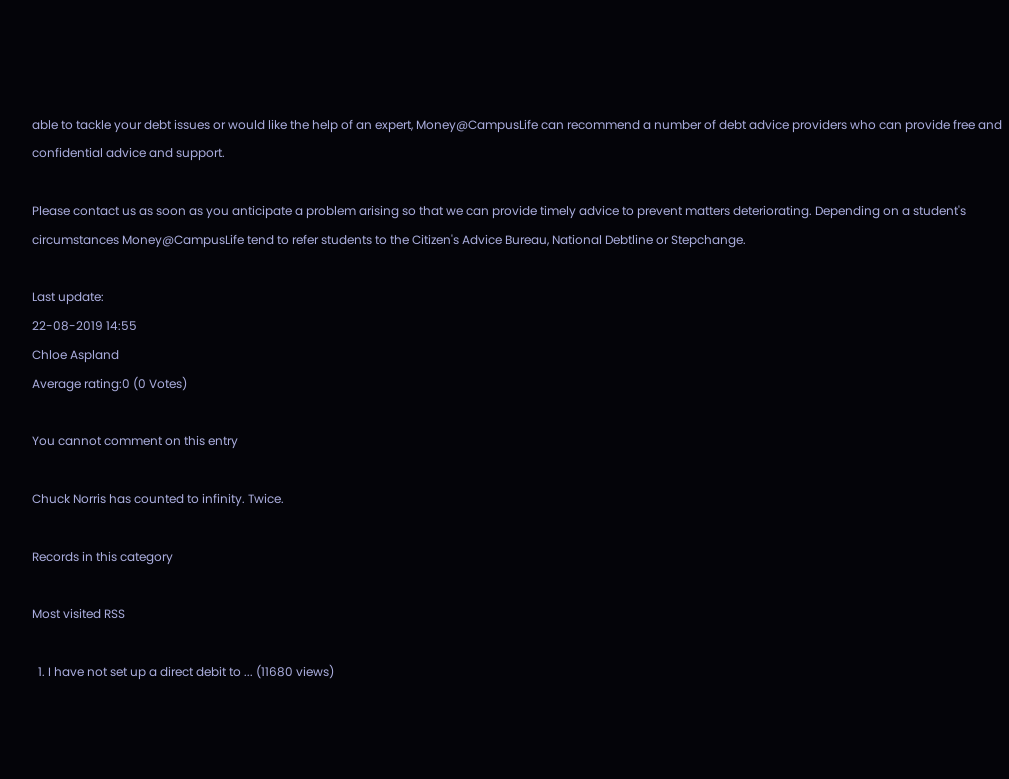able to tackle your debt issues or would like the help of an expert, Money@CampusLife can recommend a number of debt advice providers who can provide free and confidential advice and support.

Please contact us as soon as you anticipate a problem arising so that we can provide timely advice to prevent matters deteriorating. Depending on a student's circumstances Money@CampusLife tend to refer students to the Citizen's Advice Bureau, National Debtline or Stepchange.

Last update:
22-08-2019 14:55
Chloe Aspland
Average rating:0 (0 Votes)

You cannot comment on this entry

Chuck Norris has counted to infinity. Twice.

Records in this category

Most visited RSS

  1. I have not set up a direct debit to ... (11680 views)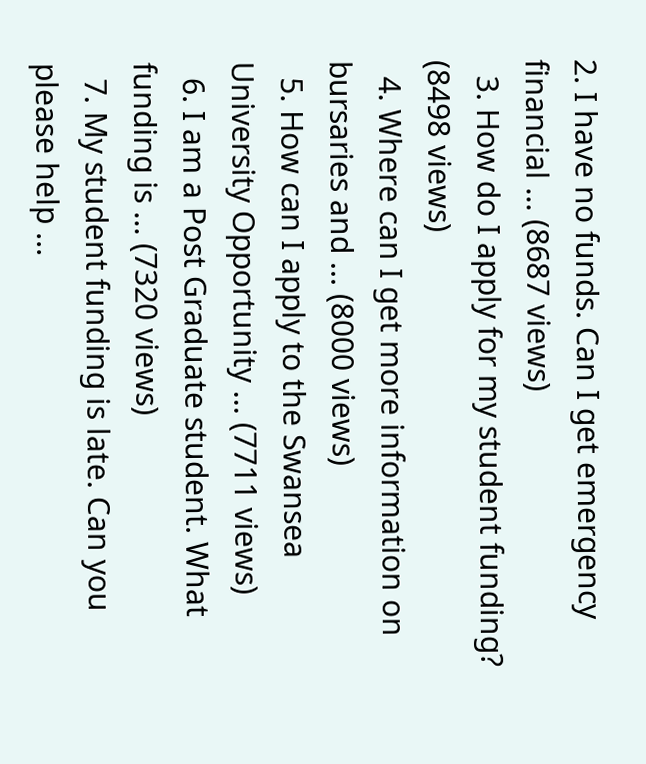2. I have no funds. Can I get emergency financial ... (8687 views)
  3. How do I apply for my student funding? (8498 views)
  4. Where can I get more information on bursaries and ... (8000 views)
  5. How can I apply to the Swansea University Opportunity ... (7711 views)
  6. I am a Post Graduate student. What funding is ... (7320 views)
  7. My student funding is late. Can you please help ...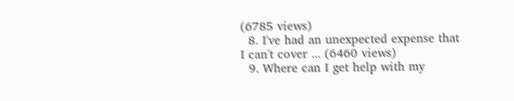(6785 views)
  8. I've had an unexpected expense that I can't cover ... (6460 views)
  9. Where can I get help with my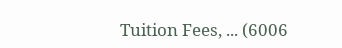Tuition Fees, ... (6006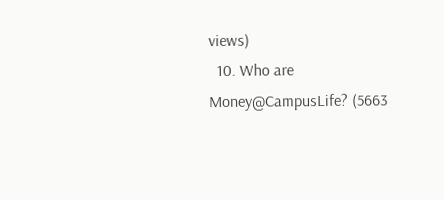views)
  10. Who are Money@CampusLife? (5663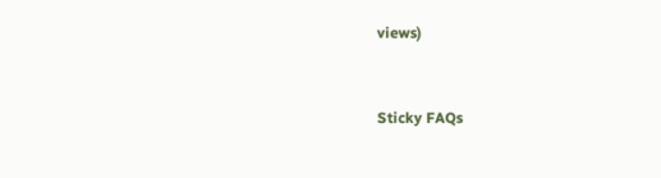views)


Sticky FAQs